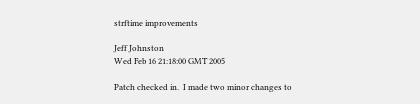strftime improvements

Jeff Johnston
Wed Feb 16 21:18:00 GMT 2005

Patch checked in.  I made two minor changes to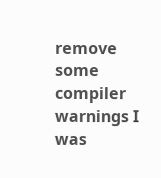remove some compiler warnings I
was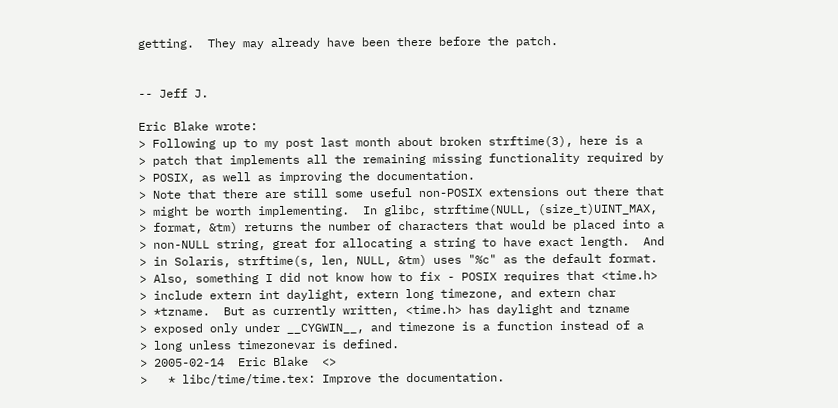getting.  They may already have been there before the patch.


-- Jeff J.

Eric Blake wrote:
> Following up to my post last month about broken strftime(3), here is a
> patch that implements all the remaining missing functionality required by
> POSIX, as well as improving the documentation.
> Note that there are still some useful non-POSIX extensions out there that
> might be worth implementing.  In glibc, strftime(NULL, (size_t)UINT_MAX,
> format, &tm) returns the number of characters that would be placed into a
> non-NULL string, great for allocating a string to have exact length.  And
> in Solaris, strftime(s, len, NULL, &tm) uses "%c" as the default format.
> Also, something I did not know how to fix - POSIX requires that <time.h>
> include extern int daylight, extern long timezone, and extern char
> *tzname.  But as currently written, <time.h> has daylight and tzname
> exposed only under __CYGWIN__, and timezone is a function instead of a
> long unless timezonevar is defined.
> 2005-02-14  Eric Blake  <>
>   * libc/time/time.tex: Improve the documentation.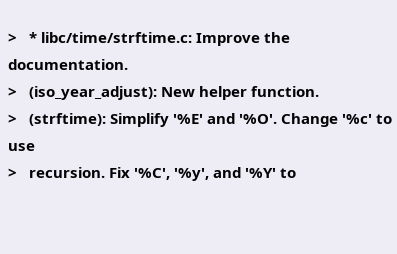>   * libc/time/strftime.c: Improve the documentation.
>   (iso_year_adjust): New helper function.
>   (strftime): Simplify '%E' and '%O'. Change '%c' to use
>   recursion. Fix '%C', '%y', and '%Y' to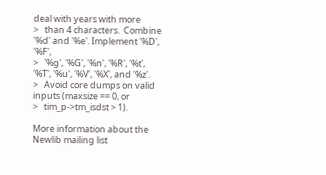deal with years with more
>   than 4 characters.  Combine '%d' and '%e'. Implement '%D', '%F',
>   '%g', '%G', '%n', '%R', '%t', '%T', '%u', '%V', '%X', and '%z'.
>   Avoid core dumps on valid inputs (maxsize == 0, or
>   tim_p->tm_isdst > 1).

More information about the Newlib mailing list